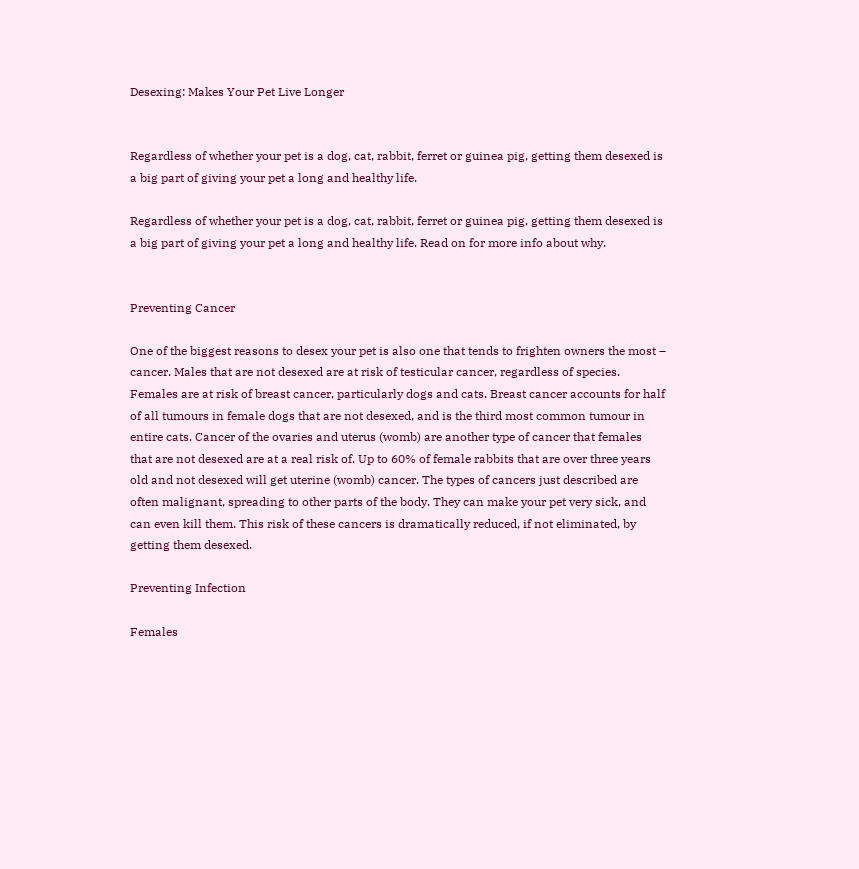Desexing: Makes Your Pet Live Longer


Regardless of whether your pet is a dog, cat, rabbit, ferret or guinea pig, getting them desexed is a big part of giving your pet a long and healthy life.

Regardless of whether your pet is a dog, cat, rabbit, ferret or guinea pig, getting them desexed is a big part of giving your pet a long and healthy life. Read on for more info about why.


Preventing Cancer

One of the biggest reasons to desex your pet is also one that tends to frighten owners the most – cancer. Males that are not desexed are at risk of testicular cancer, regardless of species. Females are at risk of breast cancer, particularly dogs and cats. Breast cancer accounts for half of all tumours in female dogs that are not desexed, and is the third most common tumour in entire cats. Cancer of the ovaries and uterus (womb) are another type of cancer that females that are not desexed are at a real risk of. Up to 60% of female rabbits that are over three years old and not desexed will get uterine (womb) cancer. The types of cancers just described are often malignant, spreading to other parts of the body. They can make your pet very sick, and can even kill them. This risk of these cancers is dramatically reduced, if not eliminated, by getting them desexed.

Preventing Infection

Females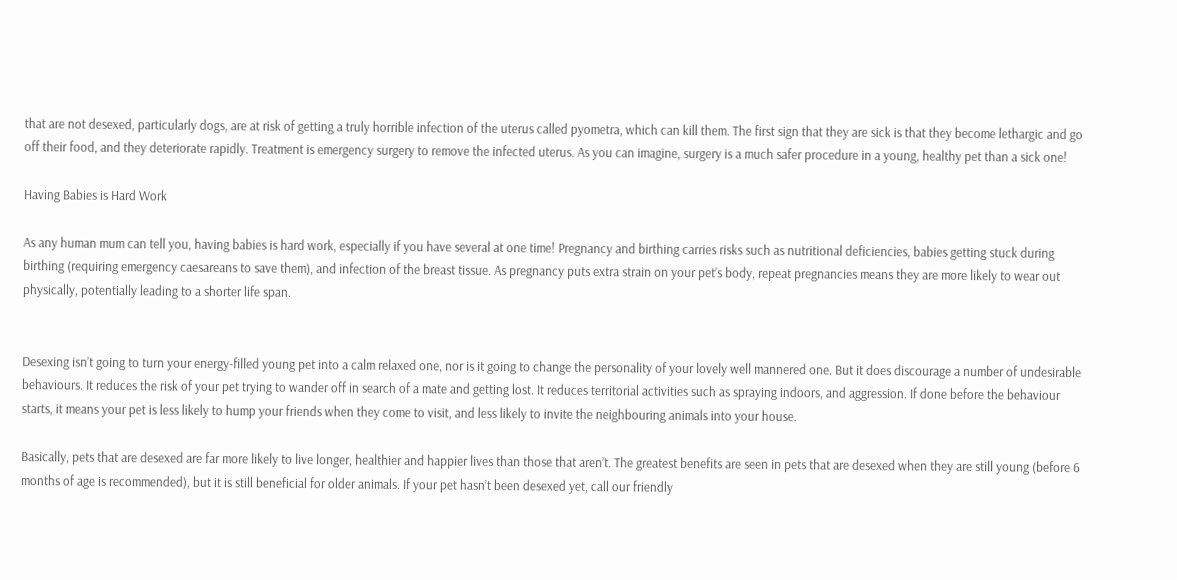that are not desexed, particularly dogs, are at risk of getting a truly horrible infection of the uterus called pyometra, which can kill them. The first sign that they are sick is that they become lethargic and go off their food, and they deteriorate rapidly. Treatment is emergency surgery to remove the infected uterus. As you can imagine, surgery is a much safer procedure in a young, healthy pet than a sick one!

Having Babies is Hard Work

As any human mum can tell you, having babies is hard work, especially if you have several at one time! Pregnancy and birthing carries risks such as nutritional deficiencies, babies getting stuck during birthing (requiring emergency caesareans to save them), and infection of the breast tissue. As pregnancy puts extra strain on your pet’s body, repeat pregnancies means they are more likely to wear out physically, potentially leading to a shorter life span.


Desexing isn’t going to turn your energy-filled young pet into a calm relaxed one, nor is it going to change the personality of your lovely well mannered one. But it does discourage a number of undesirable behaviours. It reduces the risk of your pet trying to wander off in search of a mate and getting lost. It reduces territorial activities such as spraying indoors, and aggression. If done before the behaviour starts, it means your pet is less likely to hump your friends when they come to visit, and less likely to invite the neighbouring animals into your house.

Basically, pets that are desexed are far more likely to live longer, healthier and happier lives than those that aren’t. The greatest benefits are seen in pets that are desexed when they are still young (before 6 months of age is recommended), but it is still beneficial for older animals. If your pet hasn’t been desexed yet, call our friendly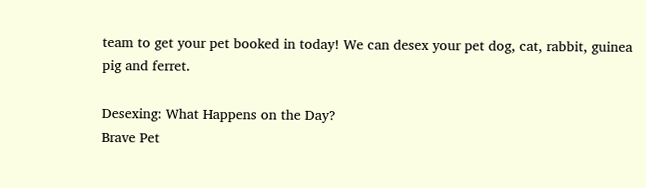team to get your pet booked in today! We can desex your pet dog, cat, rabbit, guinea pig and ferret.

Desexing: What Happens on the Day?
Brave Pet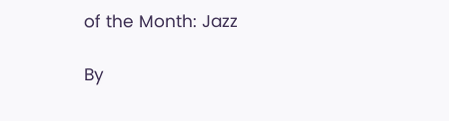of the Month: Jazz

By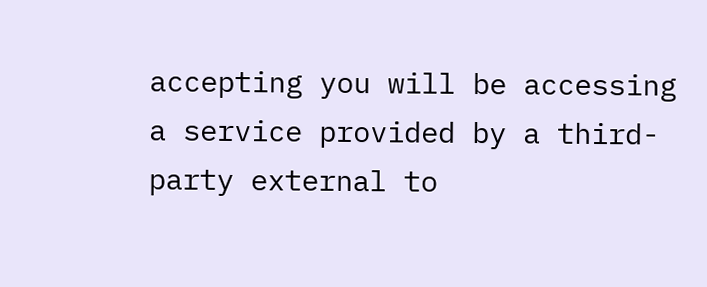accepting you will be accessing a service provided by a third-party external to